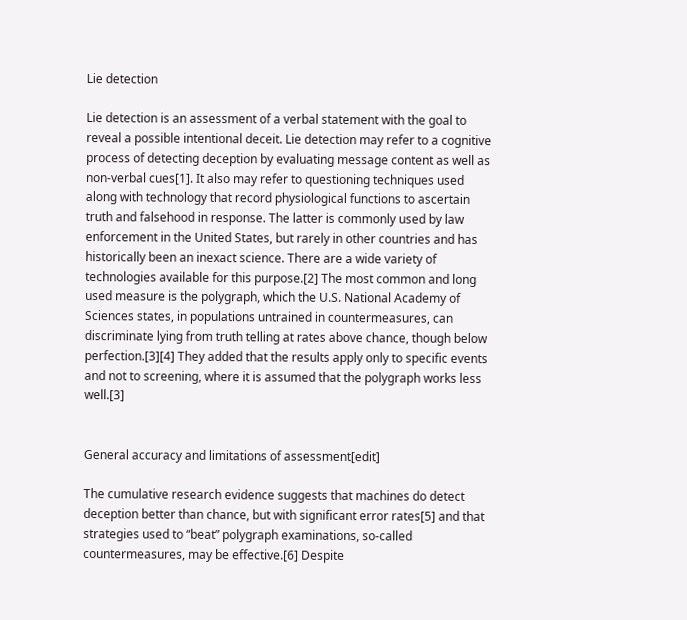Lie detection

Lie detection is an assessment of a verbal statement with the goal to reveal a possible intentional deceit. Lie detection may refer to a cognitive process of detecting deception by evaluating message content as well as non-verbal cues[1]. It also may refer to questioning techniques used along with technology that record physiological functions to ascertain truth and falsehood in response. The latter is commonly used by law enforcement in the United States, but rarely in other countries and has historically been an inexact science. There are a wide variety of technologies available for this purpose.[2] The most common and long used measure is the polygraph, which the U.S. National Academy of Sciences states, in populations untrained in countermeasures, can discriminate lying from truth telling at rates above chance, though below perfection.[3][4] They added that the results apply only to specific events and not to screening, where it is assumed that the polygraph works less well.[3]


General accuracy and limitations of assessment[edit]

The cumulative research evidence suggests that machines do detect deception better than chance, but with significant error rates[5] and that strategies used to “beat” polygraph examinations, so-called countermeasures, may be effective.[6] Despite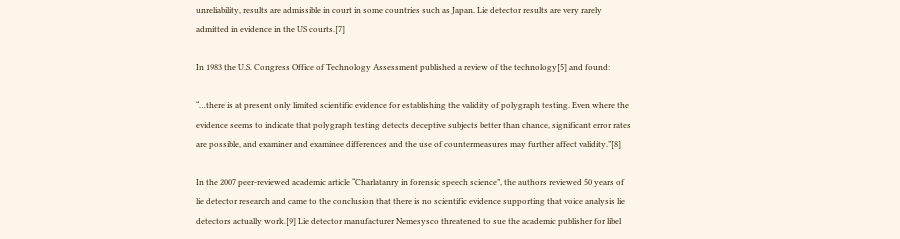unreliability, results are admissible in court in some countries such as Japan. Lie detector results are very rarely admitted in evidence in the US courts.[7]

In 1983 the U.S. Congress Office of Technology Assessment published a review of the technology[5] and found:

“…there is at present only limited scientific evidence for establishing the validity of polygraph testing. Even where the evidence seems to indicate that polygraph testing detects deceptive subjects better than chance, significant error rates are possible, and examiner and examinee differences and the use of countermeasures may further affect validity.”[8]

In the 2007 peer-reviewed academic article “Charlatanry in forensic speech science”, the authors reviewed 50 years of lie detector research and came to the conclusion that there is no scientific evidence supporting that voice analysis lie detectors actually work.[9] Lie detector manufacturer Nemesysco threatened to sue the academic publisher for libel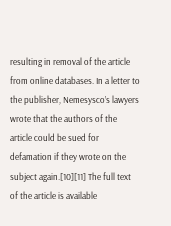resulting in removal of the article from online databases. In a letter to the publisher, Nemesysco’s lawyers wrote that the authors of the article could be sued for defamation if they wrote on the subject again.[10][11] The full text of the article is available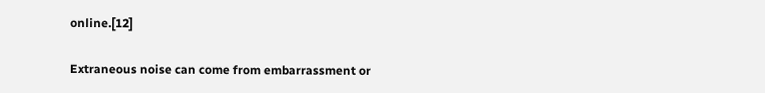online.[12]

Extraneous noise can come from embarrassment or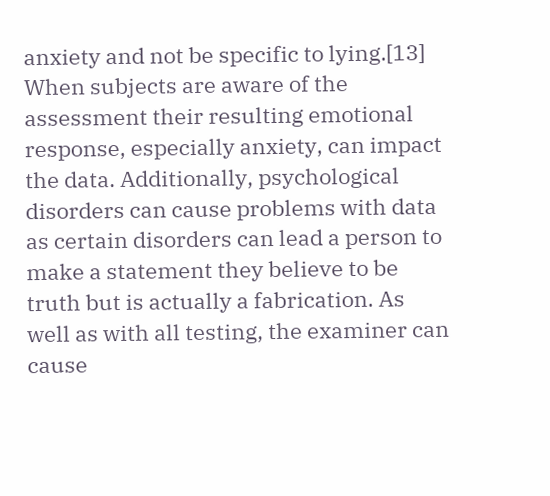anxiety and not be specific to lying.[13] When subjects are aware of the assessment their resulting emotional response, especially anxiety, can impact the data. Additionally, psychological disorders can cause problems with data as certain disorders can lead a person to make a statement they believe to be truth but is actually a fabrication. As well as with all testing, the examiner can cause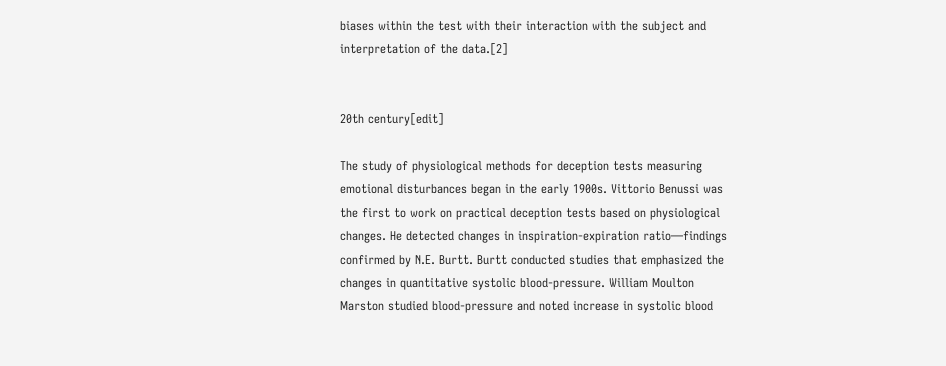biases within the test with their interaction with the subject and interpretation of the data.[2]


20th century[edit]

The study of physiological methods for deception tests measuring emotional disturbances began in the early 1900s. Vittorio Benussi was the first to work on practical deception tests based on physiological changes. He detected changes in inspiration-expiration ratio—findings confirmed by N.E. Burtt. Burtt conducted studies that emphasized the changes in quantitative systolic blood-pressure. William Moulton Marston studied blood-pressure and noted increase in systolic blood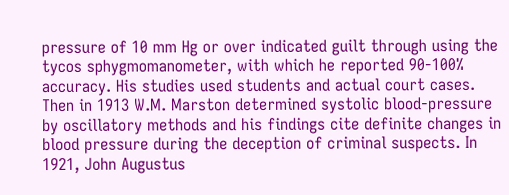pressure of 10 mm Hg or over indicated guilt through using the tycos sphygmomanometer, with which he reported 90-100% accuracy. His studies used students and actual court cases. Then in 1913 W.M. Marston determined systolic blood-pressure by oscillatory methods and his findings cite definite changes in blood pressure during the deception of criminal suspects. In 1921, John Augustus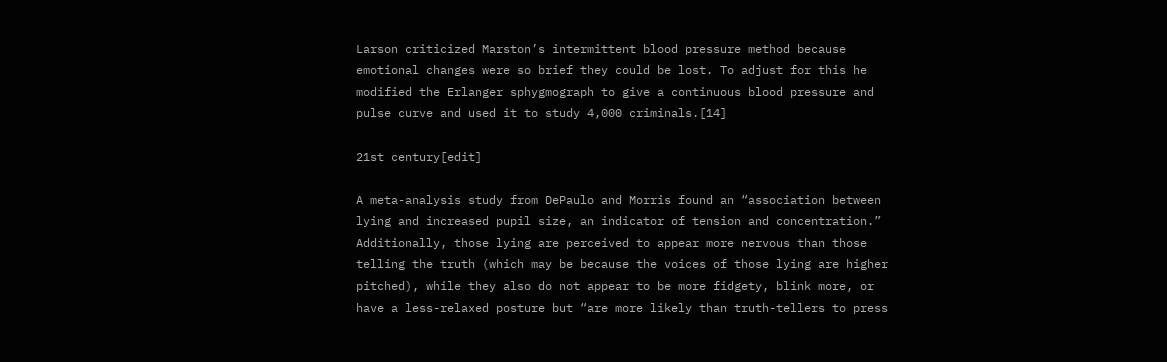Larson criticized Marston’s intermittent blood pressure method because emotional changes were so brief they could be lost. To adjust for this he modified the Erlanger sphygmograph to give a continuous blood pressure and pulse curve and used it to study 4,000 criminals.[14]

21st century[edit]

A meta-analysis study from DePaulo and Morris found an “association between lying and increased pupil size, an indicator of tension and concentration.” Additionally, those lying are perceived to appear more nervous than those telling the truth (which may be because the voices of those lying are higher pitched), while they also do not appear to be more fidgety, blink more, or have a less-relaxed posture but “are more likely than truth-tellers to press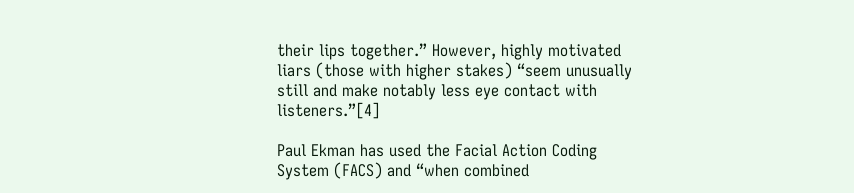their lips together.” However, highly motivated liars (those with higher stakes) “seem unusually still and make notably less eye contact with listeners.”[4]

Paul Ekman has used the Facial Action Coding System (FACS) and “when combined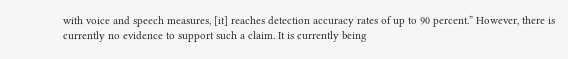with voice and speech measures, [it] reaches detection accuracy rates of up to 90 percent.” However, there is currently no evidence to support such a claim. It is currently being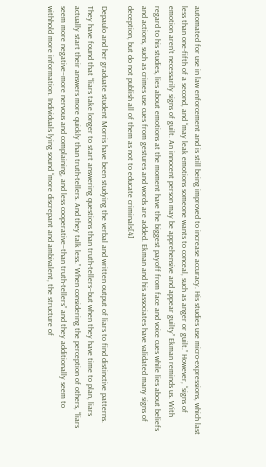automated for use in law enforcement and is still being improved to increase accuracy. His studies use micro-expressions, which last less than one-fifth of a second, and “may leak emotions someone wants to conceal, such as anger or guilt.” However, “signs of emotion aren’t necessarily signs of guilt. An innocent person may be apprehensive and appear guilty” Ekman reminds us. With regard to his studies, lies about emotions at the moment have the biggest payoff from face and voice cues while lies about beliefs and actions, such as crimes use cues from gestures and words are added. Ekman and his associates have validated many signs of deception, but do not publish all of them as not to educate criminals[4]

Depaulo and her graduate student Morris have been studying the verbal and written output of liars to find distinctive patterns. They have found that “liars take longer to start answering questions than truth-tellers–but when they have time to plan, liars actually start their answers more quickly than truth-tellers. And they talk less.” When considering the perception of others, “liars seem more negative–more nervous and complaining, and less cooperative–than truth-tellers” and they additionally seem to withhold more information. Individuals lying sound “more discrepant and ambivalent, the structure of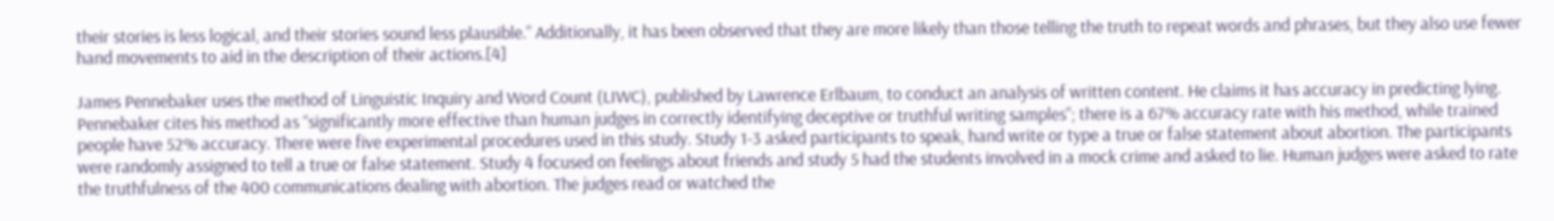their stories is less logical, and their stories sound less plausible.” Additionally, it has been observed that they are more likely than those telling the truth to repeat words and phrases, but they also use fewer hand movements to aid in the description of their actions.[4]

James Pennebaker uses the method of Linguistic Inquiry and Word Count (LIWC), published by Lawrence Erlbaum, to conduct an analysis of written content. He claims it has accuracy in predicting lying. Pennebaker cites his method as “significantly more effective than human judges in correctly identifying deceptive or truthful writing samples”; there is a 67% accuracy rate with his method, while trained people have 52% accuracy. There were five experimental procedures used in this study. Study 1-3 asked participants to speak, hand write or type a true or false statement about abortion. The participants were randomly assigned to tell a true or false statement. Study 4 focused on feelings about friends and study 5 had the students involved in a mock crime and asked to lie. Human judges were asked to rate the truthfulness of the 400 communications dealing with abortion. The judges read or watched the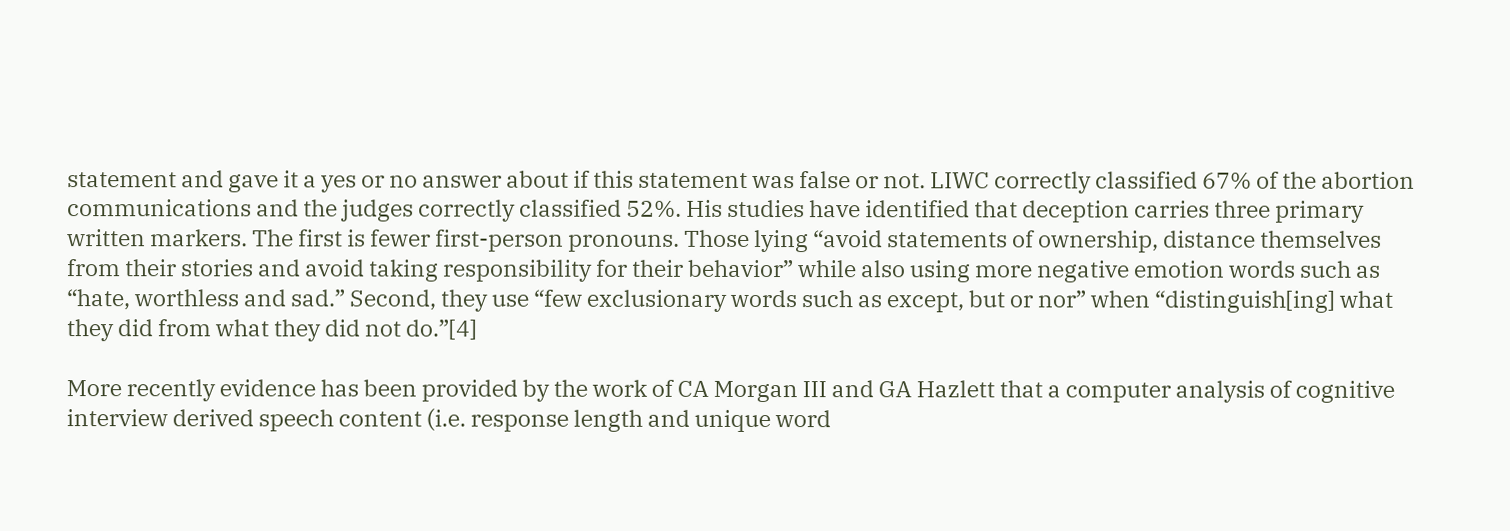statement and gave it a yes or no answer about if this statement was false or not. LIWC correctly classified 67% of the abortion communications and the judges correctly classified 52%. His studies have identified that deception carries three primary written markers. The first is fewer first-person pronouns. Those lying “avoid statements of ownership, distance themselves from their stories and avoid taking responsibility for their behavior” while also using more negative emotion words such as “hate, worthless and sad.” Second, they use “few exclusionary words such as except, but or nor” when “distinguish[ing] what they did from what they did not do.”[4]

More recently evidence has been provided by the work of CA Morgan III and GA Hazlett that a computer analysis of cognitive interview derived speech content (i.e. response length and unique word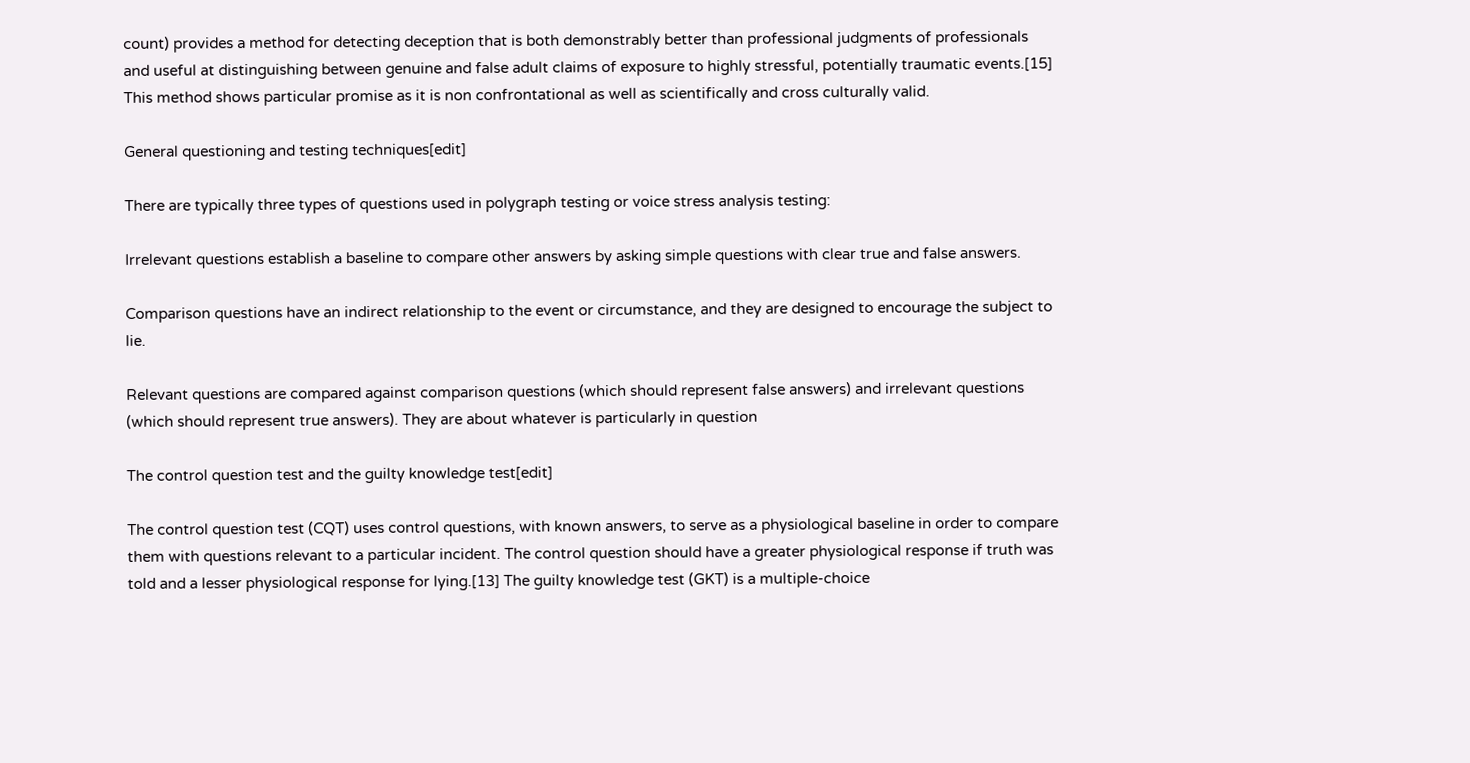count) provides a method for detecting deception that is both demonstrably better than professional judgments of professionals and useful at distinguishing between genuine and false adult claims of exposure to highly stressful, potentially traumatic events.[15] This method shows particular promise as it is non confrontational as well as scientifically and cross culturally valid.

General questioning and testing techniques[edit]

There are typically three types of questions used in polygraph testing or voice stress analysis testing:

Irrelevant questions establish a baseline to compare other answers by asking simple questions with clear true and false answers.

Comparison questions have an indirect relationship to the event or circumstance, and they are designed to encourage the subject to lie.

Relevant questions are compared against comparison questions (which should represent false answers) and irrelevant questions (which should represent true answers). They are about whatever is particularly in question

The control question test and the guilty knowledge test[edit]

The control question test (CQT) uses control questions, with known answers, to serve as a physiological baseline in order to compare them with questions relevant to a particular incident. The control question should have a greater physiological response if truth was told and a lesser physiological response for lying.[13] The guilty knowledge test (GKT) is a multiple-choice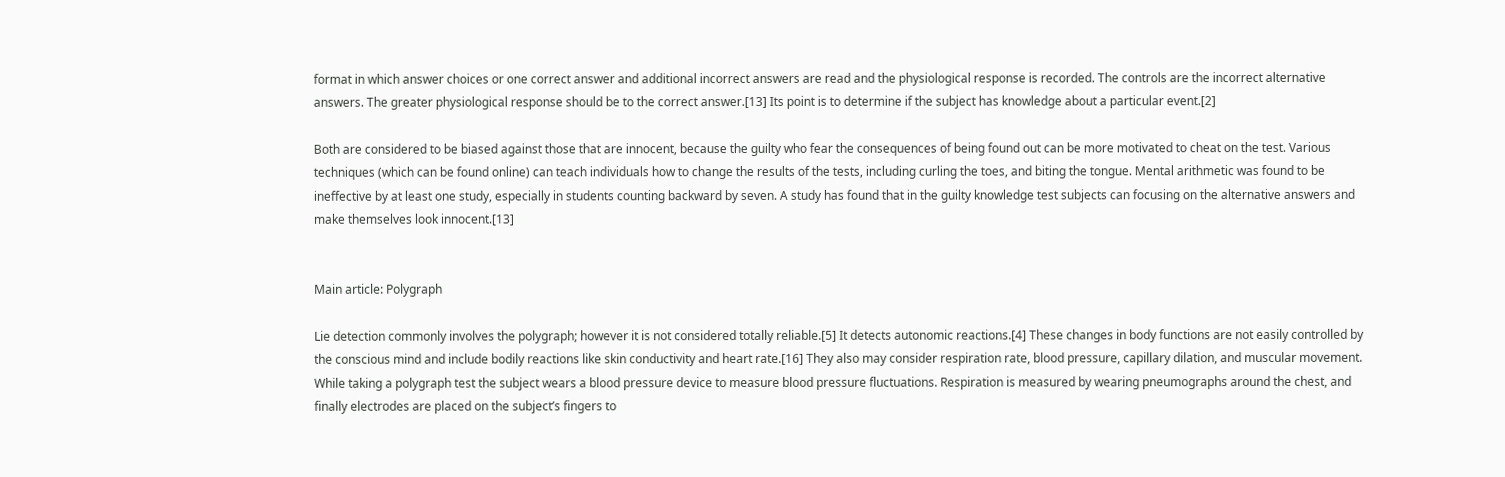format in which answer choices or one correct answer and additional incorrect answers are read and the physiological response is recorded. The controls are the incorrect alternative answers. The greater physiological response should be to the correct answer.[13] Its point is to determine if the subject has knowledge about a particular event.[2]

Both are considered to be biased against those that are innocent, because the guilty who fear the consequences of being found out can be more motivated to cheat on the test. Various techniques (which can be found online) can teach individuals how to change the results of the tests, including curling the toes, and biting the tongue. Mental arithmetic was found to be ineffective by at least one study, especially in students counting backward by seven. A study has found that in the guilty knowledge test subjects can focusing on the alternative answers and make themselves look innocent.[13]


Main article: Polygraph

Lie detection commonly involves the polygraph; however it is not considered totally reliable.[5] It detects autonomic reactions.[4] These changes in body functions are not easily controlled by the conscious mind and include bodily reactions like skin conductivity and heart rate.[16] They also may consider respiration rate, blood pressure, capillary dilation, and muscular movement. While taking a polygraph test the subject wears a blood pressure device to measure blood pressure fluctuations. Respiration is measured by wearing pneumographs around the chest, and finally electrodes are placed on the subject’s fingers to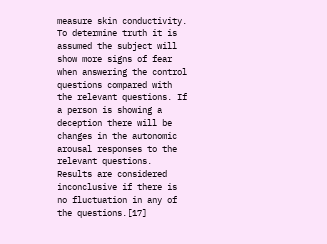measure skin conductivity. To determine truth it is assumed the subject will show more signs of fear when answering the control questions compared with the relevant questions. If a person is showing a deception there will be changes in the autonomic arousal responses to the relevant questions. Results are considered inconclusive if there is no fluctuation in any of the questions.[17]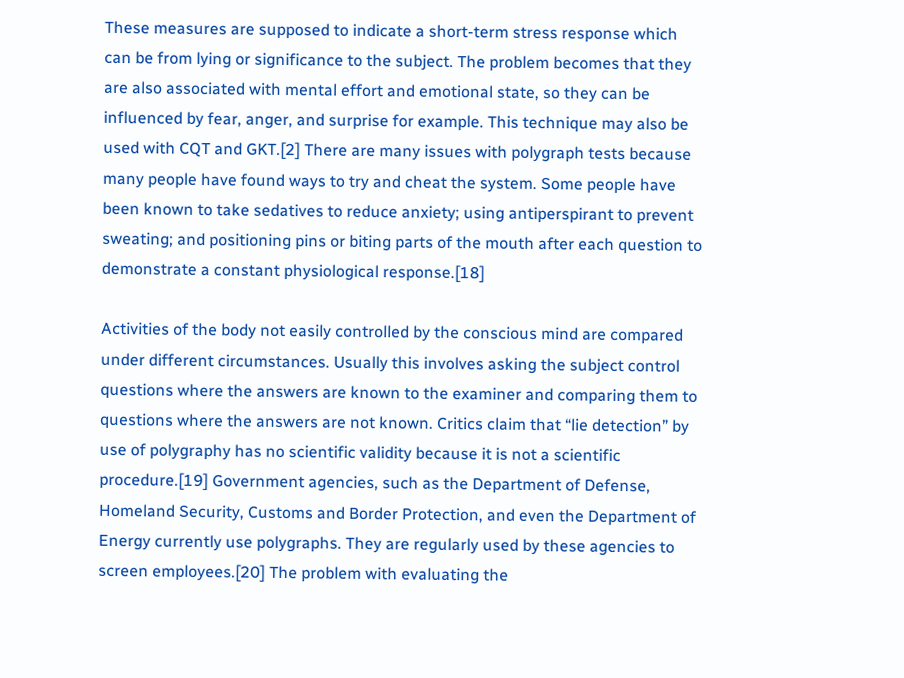These measures are supposed to indicate a short-term stress response which can be from lying or significance to the subject. The problem becomes that they are also associated with mental effort and emotional state, so they can be influenced by fear, anger, and surprise for example. This technique may also be used with CQT and GKT.[2] There are many issues with polygraph tests because many people have found ways to try and cheat the system. Some people have been known to take sedatives to reduce anxiety; using antiperspirant to prevent sweating; and positioning pins or biting parts of the mouth after each question to demonstrate a constant physiological response.[18]

Activities of the body not easily controlled by the conscious mind are compared under different circumstances. Usually this involves asking the subject control questions where the answers are known to the examiner and comparing them to questions where the answers are not known. Critics claim that “lie detection” by use of polygraphy has no scientific validity because it is not a scientific procedure.[19] Government agencies, such as the Department of Defense, Homeland Security, Customs and Border Protection, and even the Department of Energy currently use polygraphs. They are regularly used by these agencies to screen employees.[20] The problem with evaluating the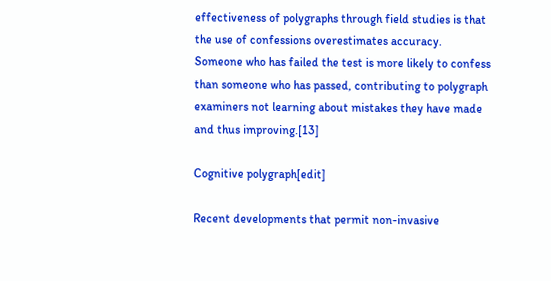effectiveness of polygraphs through field studies is that the use of confessions overestimates accuracy. Someone who has failed the test is more likely to confess than someone who has passed, contributing to polygraph examiners not learning about mistakes they have made and thus improving.[13]

Cognitive polygraph[edit]

Recent developments that permit non-invasive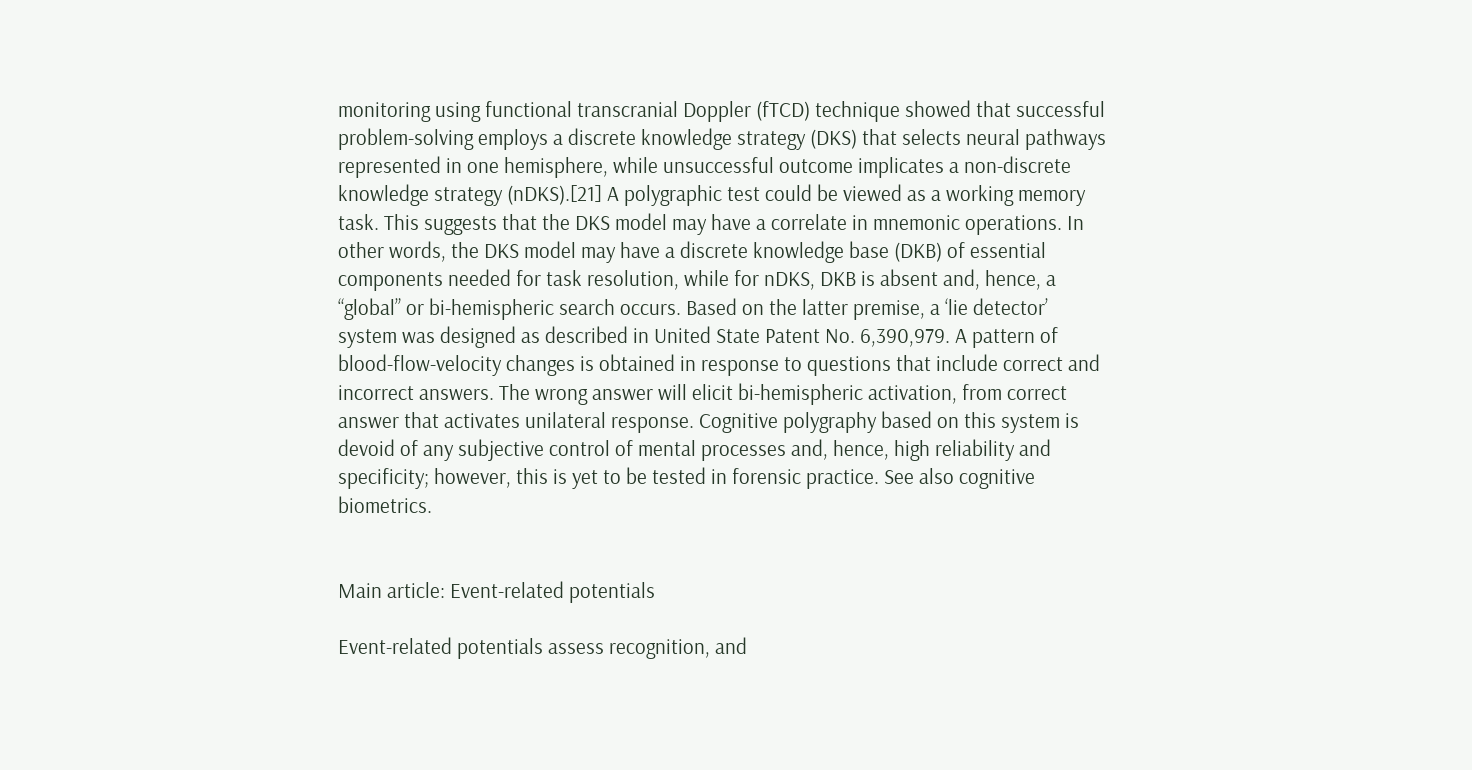monitoring using functional transcranial Doppler (fTCD) technique showed that successful problem-solving employs a discrete knowledge strategy (DKS) that selects neural pathways represented in one hemisphere, while unsuccessful outcome implicates a non-discrete knowledge strategy (nDKS).[21] A polygraphic test could be viewed as a working memory task. This suggests that the DKS model may have a correlate in mnemonic operations. In other words, the DKS model may have a discrete knowledge base (DKB) of essential components needed for task resolution, while for nDKS, DKB is absent and, hence, a “global” or bi-hemispheric search occurs. Based on the latter premise, a ‘lie detector’ system was designed as described in United State Patent No. 6,390,979. A pattern of blood-flow-velocity changes is obtained in response to questions that include correct and incorrect answers. The wrong answer will elicit bi-hemispheric activation, from correct answer that activates unilateral response. Cognitive polygraphy based on this system is devoid of any subjective control of mental processes and, hence, high reliability and specificity; however, this is yet to be tested in forensic practice. See also cognitive biometrics.


Main article: Event-related potentials

Event-related potentials assess recognition, and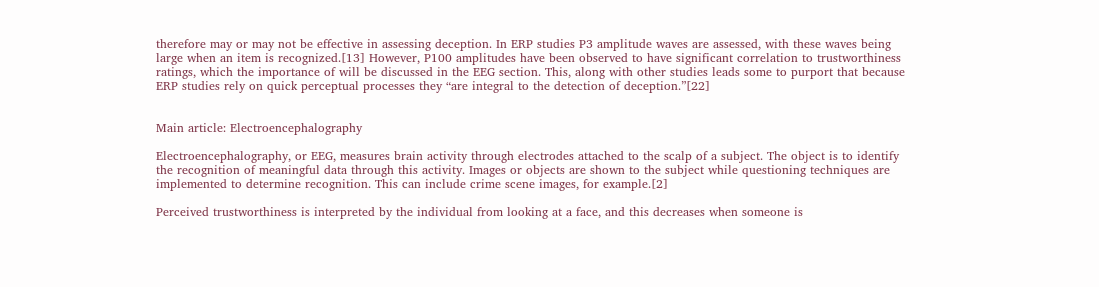therefore may or may not be effective in assessing deception. In ERP studies P3 amplitude waves are assessed, with these waves being large when an item is recognized.[13] However, P100 amplitudes have been observed to have significant correlation to trustworthiness ratings, which the importance of will be discussed in the EEG section. This, along with other studies leads some to purport that because ERP studies rely on quick perceptual processes they “are integral to the detection of deception.”[22]


Main article: Electroencephalography

Electroencephalography, or EEG, measures brain activity through electrodes attached to the scalp of a subject. The object is to identify the recognition of meaningful data through this activity. Images or objects are shown to the subject while questioning techniques are implemented to determine recognition. This can include crime scene images, for example.[2]

Perceived trustworthiness is interpreted by the individual from looking at a face, and this decreases when someone is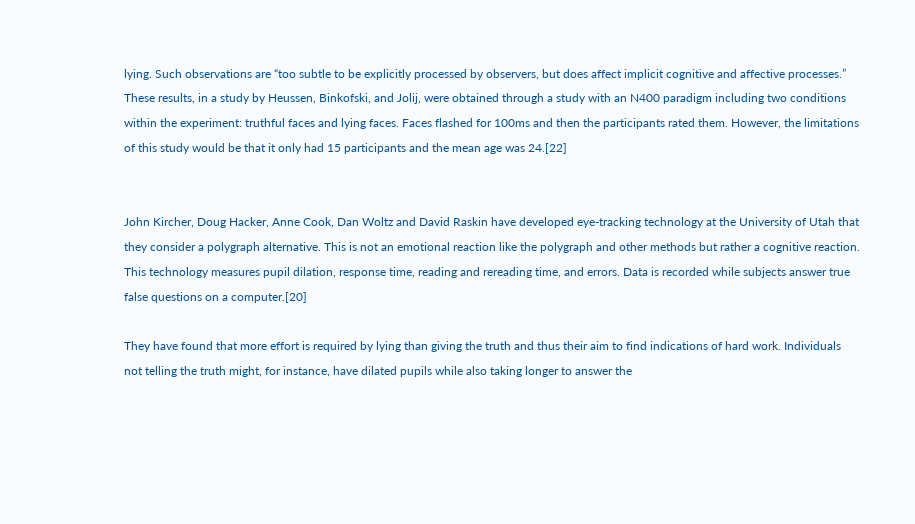lying. Such observations are “too subtle to be explicitly processed by observers, but does affect implicit cognitive and affective processes.” These results, in a study by Heussen, Binkofski, and Jolij, were obtained through a study with an N400 paradigm including two conditions within the experiment: truthful faces and lying faces. Faces flashed for 100ms and then the participants rated them. However, the limitations of this study would be that it only had 15 participants and the mean age was 24.[22]


John Kircher, Doug Hacker, Anne Cook, Dan Woltz and David Raskin have developed eye-tracking technology at the University of Utah that they consider a polygraph alternative. This is not an emotional reaction like the polygraph and other methods but rather a cognitive reaction. This technology measures pupil dilation, response time, reading and rereading time, and errors. Data is recorded while subjects answer true false questions on a computer.[20]

They have found that more effort is required by lying than giving the truth and thus their aim to find indications of hard work. Individuals not telling the truth might, for instance, have dilated pupils while also taking longer to answer the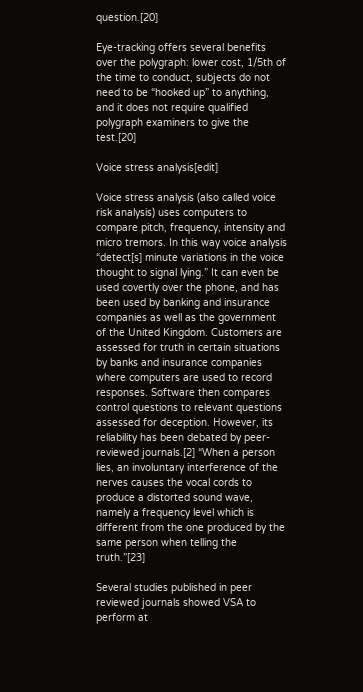question.[20]

Eye-tracking offers several benefits over the polygraph: lower cost, 1/5th of the time to conduct, subjects do not need to be “hooked up” to anything, and it does not require qualified polygraph examiners to give the test.[20]

Voice stress analysis[edit]

Voice stress analysis (also called voice risk analysis) uses computers to compare pitch, frequency, intensity and micro tremors. In this way voice analysis “detect[s] minute variations in the voice thought to signal lying.” It can even be used covertly over the phone, and has been used by banking and insurance companies as well as the government of the United Kingdom. Customers are assessed for truth in certain situations by banks and insurance companies where computers are used to record responses. Software then compares control questions to relevant questions assessed for deception. However, its reliability has been debated by peer-reviewed journals.[2] “When a person lies, an involuntary interference of the nerves causes the vocal cords to produce a distorted sound wave, namely a frequency level which is different from the one produced by the same person when telling the truth.”[23]

Several studies published in peer reviewed journals showed VSA to perform at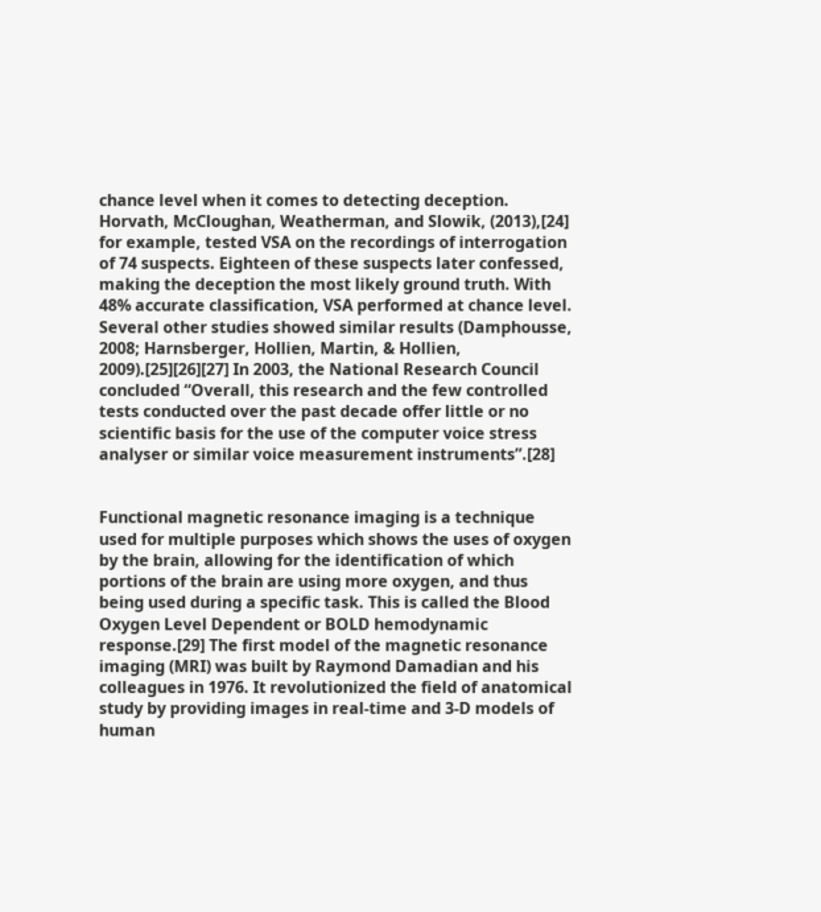chance level when it comes to detecting deception. Horvath, McCloughan, Weatherman, and Slowik, (2013),[24] for example, tested VSA on the recordings of interrogation of 74 suspects. Eighteen of these suspects later confessed, making the deception the most likely ground truth. With 48% accurate classification, VSA performed at chance level. Several other studies showed similar results (Damphousse, 2008; Harnsberger, Hollien, Martin, & Hollien, 2009).[25][26][27] In 2003, the National Research Council concluded “Overall, this research and the few controlled tests conducted over the past decade offer little or no scientific basis for the use of the computer voice stress analyser or similar voice measurement instruments”.[28]


Functional magnetic resonance imaging is a technique used for multiple purposes which shows the uses of oxygen by the brain, allowing for the identification of which portions of the brain are using more oxygen, and thus being used during a specific task. This is called the Blood Oxygen Level Dependent or BOLD hemodynamic response.[29] The first model of the magnetic resonance imaging (MRI) was built by Raymond Damadian and his colleagues in 1976. It revolutionized the field of anatomical study by providing images in real-time and 3-D models of human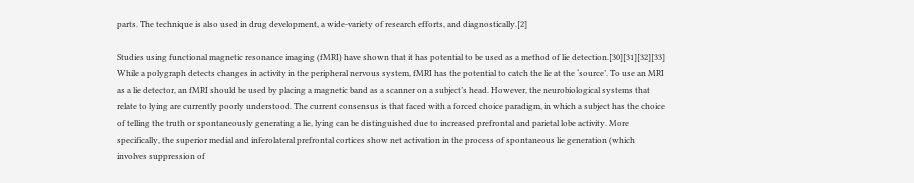parts. The technique is also used in drug development, a wide-variety of research efforts, and diagnostically.[2]

Studies using functional magnetic resonance imaging (fMRI) have shown that it has potential to be used as a method of lie detection.[30][31][32][33] While a polygraph detects changes in activity in the peripheral nervous system, fMRI has the potential to catch the lie at the ‘source’. To use an MRI as a lie detector, an fMRI should be used by placing a magnetic band as a scanner on a subject’s head. However, the neurobiological systems that relate to lying are currently poorly understood. The current consensus is that faced with a forced choice paradigm, in which a subject has the choice of telling the truth or spontaneously generating a lie, lying can be distinguished due to increased prefrontal and parietal lobe activity. More specifically, the superior medial and inferolateral prefrontal cortices show net activation in the process of spontaneous lie generation (which involves suppression of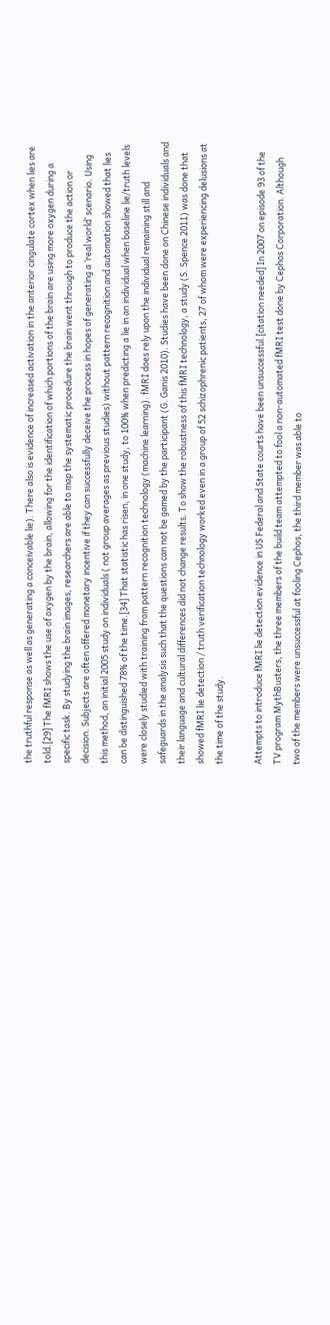the truthful response as well as generating a conceivable lie). There also is evidence of increased activation in the anterior cingulate cortex when lies are told.[29] The fMRI shows the use of oxygen by the brain, allowing for the identification of which portions of the brain are using more oxygen during a specific task. By studying the brain images, researchers are able to map the systematic procedure the brain went through to produce the action or decision. Subjects are often offered monetary incentive if they can successfully deceive the process in hopes of generating a ‘real world’ scenario. Using this method, an initial 2005 study on individuals ( not group averages as previous studies) without pattern recognition and automation showed that lies can be distinguished 78% of the time.[34] That statistic has risen, in one study, to 100% when predicting a lie in an individual when baseline lie/truth levels were closely studied with training from pattern recognition technology (machine learning). fMRI does rely upon the individual remaining still and safeguards in the analysis such that the questions can not be gamed by the participant (G. Ganis 2010). Studies have been done on Chinese individuals and their language and cultural differences did not change results. To show the robustness of this fMRI technology, a study (S. Spence 2011) was done that showed fMRI lie detection / truth verification technology worked even in a group of 52 schizophrenic patients, 27 of whom were experiencing delusions at the time of the study.

Attempts to introduce fMRI lie detection evidence in US Federal and State courts have been unsuccessful.[citation needed] In 2007 on episode 93 of the TV program MythBusters, the three members of the build team attempted to fool a non-automated fMRI test done by Cephos Corporation. Although two of the members were unsuccessful at fooling Cephos, the third member was able to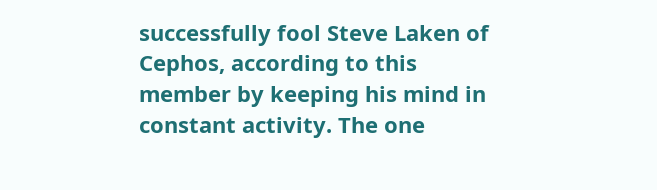successfully fool Steve Laken of Cephos, according to this member by keeping his mind in constant activity. The one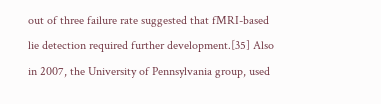out of three failure rate suggested that fMRI-based lie detection required further development.[35] Also in 2007, the University of Pennsylvania group, used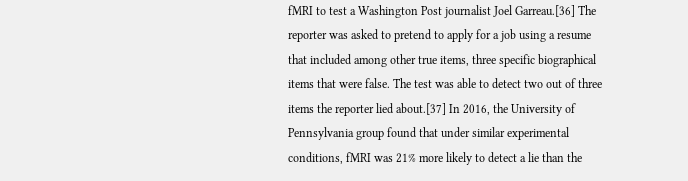fMRI to test a Washington Post journalist Joel Garreau.[36] The reporter was asked to pretend to apply for a job using a resume that included among other true items, three specific biographical items that were false. The test was able to detect two out of three items the reporter lied about.[37] In 2016, the University of Pennsylvania group found that under similar experimental conditions, fMRI was 21% more likely to detect a lie than the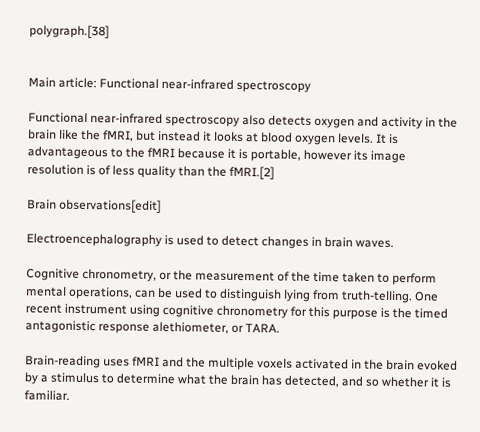polygraph.[38]


Main article: Functional near-infrared spectroscopy

Functional near-infrared spectroscopy also detects oxygen and activity in the brain like the fMRI, but instead it looks at blood oxygen levels. It is advantageous to the fMRI because it is portable, however its image resolution is of less quality than the fMRI.[2]

Brain observations[edit]

Electroencephalography is used to detect changes in brain waves.

Cognitive chronometry, or the measurement of the time taken to perform mental operations, can be used to distinguish lying from truth-telling. One recent instrument using cognitive chronometry for this purpose is the timed antagonistic response alethiometer, or TARA.

Brain-reading uses fMRI and the multiple voxels activated in the brain evoked by a stimulus to determine what the brain has detected, and so whether it is familiar.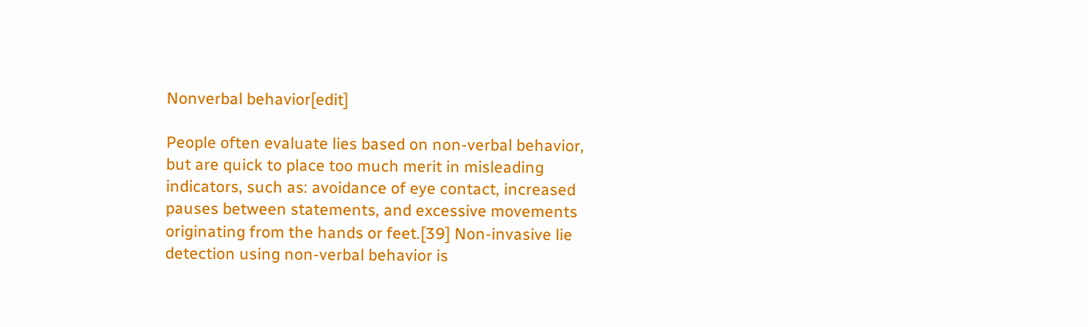Nonverbal behavior[edit]

People often evaluate lies based on non-verbal behavior, but are quick to place too much merit in misleading indicators, such as: avoidance of eye contact, increased pauses between statements, and excessive movements originating from the hands or feet.[39] Non-invasive lie detection using non-verbal behavior is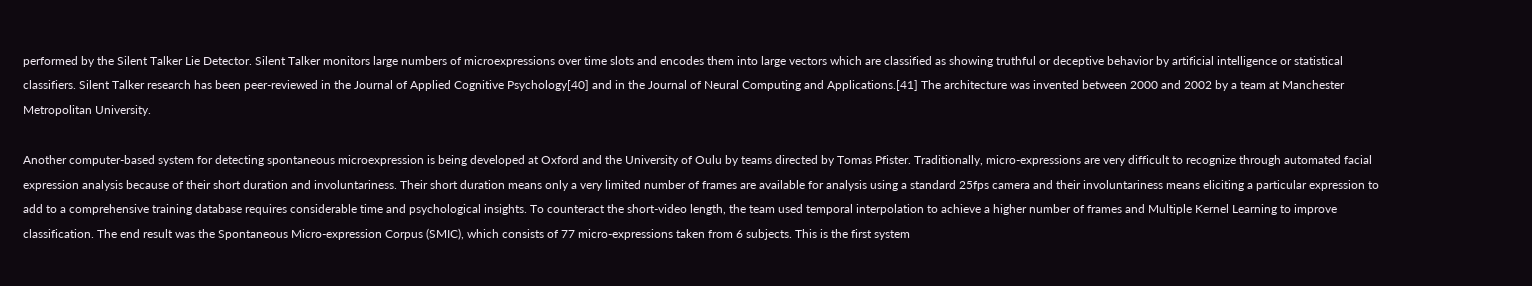performed by the Silent Talker Lie Detector. Silent Talker monitors large numbers of microexpressions over time slots and encodes them into large vectors which are classified as showing truthful or deceptive behavior by artificial intelligence or statistical classifiers. Silent Talker research has been peer-reviewed in the Journal of Applied Cognitive Psychology[40] and in the Journal of Neural Computing and Applications.[41] The architecture was invented between 2000 and 2002 by a team at Manchester Metropolitan University.

Another computer-based system for detecting spontaneous microexpression is being developed at Oxford and the University of Oulu by teams directed by Tomas Pfister. Traditionally, micro-expressions are very difficult to recognize through automated facial expression analysis because of their short duration and involuntariness. Their short duration means only a very limited number of frames are available for analysis using a standard 25fps camera and their involuntariness means eliciting a particular expression to add to a comprehensive training database requires considerable time and psychological insights. To counteract the short-video length, the team used temporal interpolation to achieve a higher number of frames and Multiple Kernel Learning to improve classification. The end result was the Spontaneous Micro-expression Corpus (SMIC), which consists of 77 micro-expressions taken from 6 subjects. This is the first system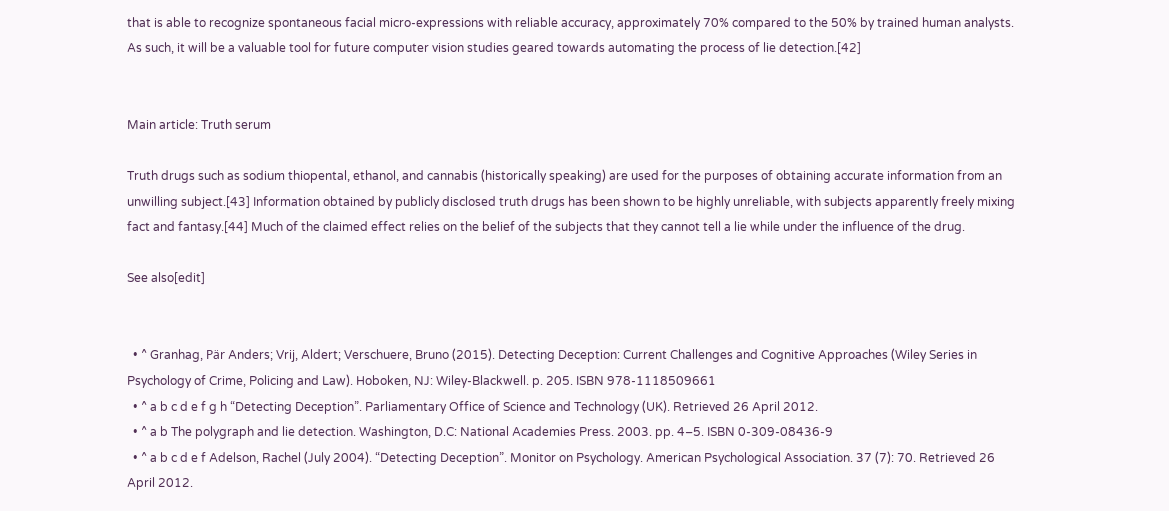that is able to recognize spontaneous facial micro-expressions with reliable accuracy, approximately 70% compared to the 50% by trained human analysts. As such, it will be a valuable tool for future computer vision studies geared towards automating the process of lie detection.[42]


Main article: Truth serum

Truth drugs such as sodium thiopental, ethanol, and cannabis (historically speaking) are used for the purposes of obtaining accurate information from an unwilling subject.[43] Information obtained by publicly disclosed truth drugs has been shown to be highly unreliable, with subjects apparently freely mixing fact and fantasy.[44] Much of the claimed effect relies on the belief of the subjects that they cannot tell a lie while under the influence of the drug.

See also[edit]


  • ^ Granhag, Pär Anders; Vrij, Aldert; Verschuere, Bruno (2015). Detecting Deception: Current Challenges and Cognitive Approaches (Wiley Series in Psychology of Crime, Policing and Law). Hoboken, NJ: Wiley-Blackwell. p. 205. ISBN 978-1118509661
  • ^ a b c d e f g h “Detecting Deception”. Parliamentary Office of Science and Technology (UK). Retrieved 26 April 2012.
  • ^ a b The polygraph and lie detection. Washington, D.C: National Academies Press. 2003. pp. 4–5. ISBN 0-309-08436-9
  • ^ a b c d e f Adelson, Rachel (July 2004). “Detecting Deception”. Monitor on Psychology. American Psychological Association. 37 (7): 70. Retrieved 26 April 2012.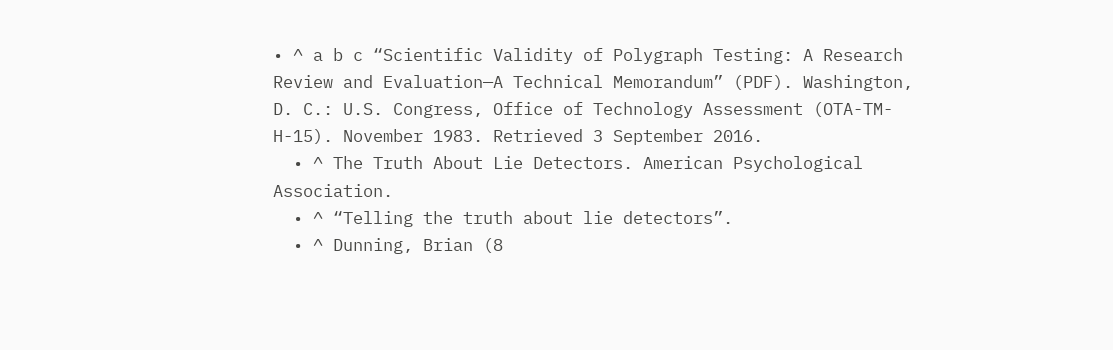• ^ a b c “Scientific Validity of Polygraph Testing: A Research Review and Evaluation—A Technical Memorandum” (PDF). Washington, D. C.: U.S. Congress, Office of Technology Assessment (OTA-TM-H-15). November 1983. Retrieved 3 September 2016.
  • ^ The Truth About Lie Detectors. American Psychological Association.
  • ^ “Telling the truth about lie detectors”.
  • ^ Dunning, Brian (8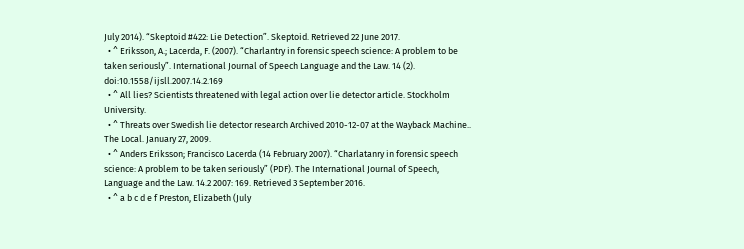July 2014). “Skeptoid #422: Lie Detection”. Skeptoid. Retrieved 22 June 2017.
  • ^ Eriksson, A.; Lacerda, F. (2007). “Charlantry in forensic speech science: A problem to be taken seriously”. International Journal of Speech Language and the Law. 14 (2). doi:10.1558/ijsll.2007.14.2.169
  • ^ All lies? Scientists threatened with legal action over lie detector article. Stockholm University.
  • ^ Threats over Swedish lie detector research Archived 2010-12-07 at the Wayback Machine.. The Local. January 27, 2009.
  • ^ Anders Eriksson; Francisco Lacerda (14 February 2007). “Charlatanry in forensic speech science: A problem to be taken seriously” (PDF). The International Journal of Speech, Language and the Law. 14.2 2007: 169. Retrieved 3 September 2016.
  • ^ a b c d e f Preston, Elizabeth (July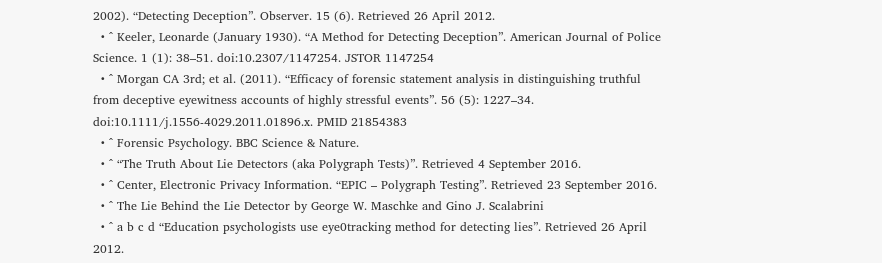2002). “Detecting Deception”. Observer. 15 (6). Retrieved 26 April 2012.
  • ^ Keeler, Leonarde (January 1930). “A Method for Detecting Deception”. American Journal of Police Science. 1 (1): 38–51. doi:10.2307/1147254. JSTOR 1147254
  • ^ Morgan CA 3rd; et al. (2011). “Efficacy of forensic statement analysis in distinguishing truthful from deceptive eyewitness accounts of highly stressful events”. 56 (5): 1227–34. doi:10.1111/j.1556-4029.2011.01896.x. PMID 21854383
  • ^ Forensic Psychology. BBC Science & Nature.
  • ^ “The Truth About Lie Detectors (aka Polygraph Tests)”. Retrieved 4 September 2016.
  • ^ Center, Electronic Privacy Information. “EPIC – Polygraph Testing”. Retrieved 23 September 2016.
  • ^ The Lie Behind the Lie Detector by George W. Maschke and Gino J. Scalabrini
  • ^ a b c d “Education psychologists use eye0tracking method for detecting lies”. Retrieved 26 April 2012.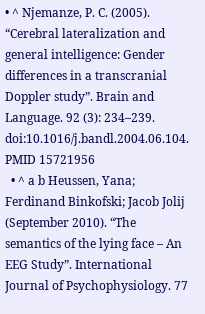• ^ Njemanze, P. C. (2005). “Cerebral lateralization and general intelligence: Gender differences in a transcranial Doppler study”. Brain and Language. 92 (3): 234–239. doi:10.1016/j.bandl.2004.06.104. PMID 15721956
  • ^ a b Heussen, Yana; Ferdinand Binkofski; Jacob Jolij (September 2010). “The semantics of the lying face – An EEG Study”. International Journal of Psychophysiology. 77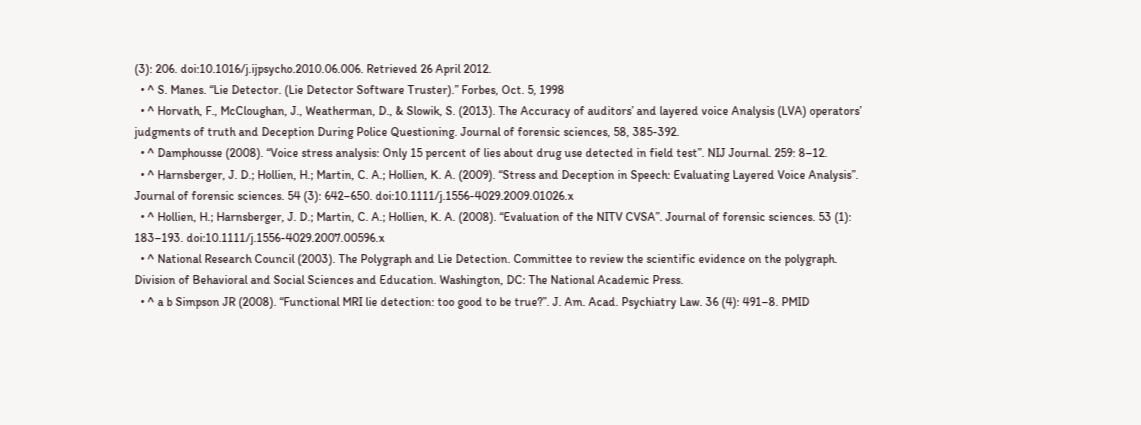(3): 206. doi:10.1016/j.ijpsycho.2010.06.006. Retrieved 26 April 2012.
  • ^ S. Manes. “Lie Detector. (Lie Detector Software Truster).” Forbes, Oct. 5, 1998
  • ^ Horvath, F., McCloughan, J., Weatherman, D., & Slowik, S. (2013). The Accuracy of auditors’ and layered voice Analysis (LVA) operators’ judgments of truth and Deception During Police Questioning. Journal of forensic sciences, 58, 385-392.
  • ^ Damphousse (2008). “Voice stress analysis: Only 15 percent of lies about drug use detected in field test”. NIJ Journal. 259: 8–12.
  • ^ Harnsberger, J. D.; Hollien, H.; Martin, C. A.; Hollien, K. A. (2009). “Stress and Deception in Speech: Evaluating Layered Voice Analysis”. Journal of forensic sciences. 54 (3): 642–650. doi:10.1111/j.1556-4029.2009.01026.x
  • ^ Hollien, H.; Harnsberger, J. D.; Martin, C. A.; Hollien, K. A. (2008). “Evaluation of the NITV CVSA”. Journal of forensic sciences. 53 (1): 183–193. doi:10.1111/j.1556-4029.2007.00596.x
  • ^ National Research Council (2003). The Polygraph and Lie Detection. Committee to review the scientific evidence on the polygraph. Division of Behavioral and Social Sciences and Education. Washington, DC: The National Academic Press.
  • ^ a b Simpson JR (2008). “Functional MRI lie detection: too good to be true?”. J. Am. Acad. Psychiatry Law. 36 (4): 491–8. PMID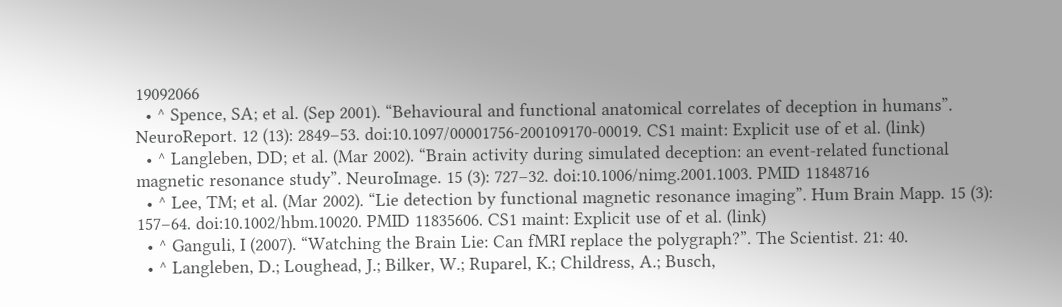19092066
  • ^ Spence, SA; et al. (Sep 2001). “Behavioural and functional anatomical correlates of deception in humans”. NeuroReport. 12 (13): 2849–53. doi:10.1097/00001756-200109170-00019. CS1 maint: Explicit use of et al. (link)
  • ^ Langleben, DD; et al. (Mar 2002). “Brain activity during simulated deception: an event-related functional magnetic resonance study”. NeuroImage. 15 (3): 727–32. doi:10.1006/nimg.2001.1003. PMID 11848716
  • ^ Lee, TM; et al. (Mar 2002). “Lie detection by functional magnetic resonance imaging”. Hum Brain Mapp. 15 (3): 157–64. doi:10.1002/hbm.10020. PMID 11835606. CS1 maint: Explicit use of et al. (link)
  • ^ Ganguli, I (2007). “Watching the Brain Lie: Can fMRI replace the polygraph?”. The Scientist. 21: 40.
  • ^ Langleben, D.; Loughead, J.; Bilker, W.; Ruparel, K.; Childress, A.; Busch,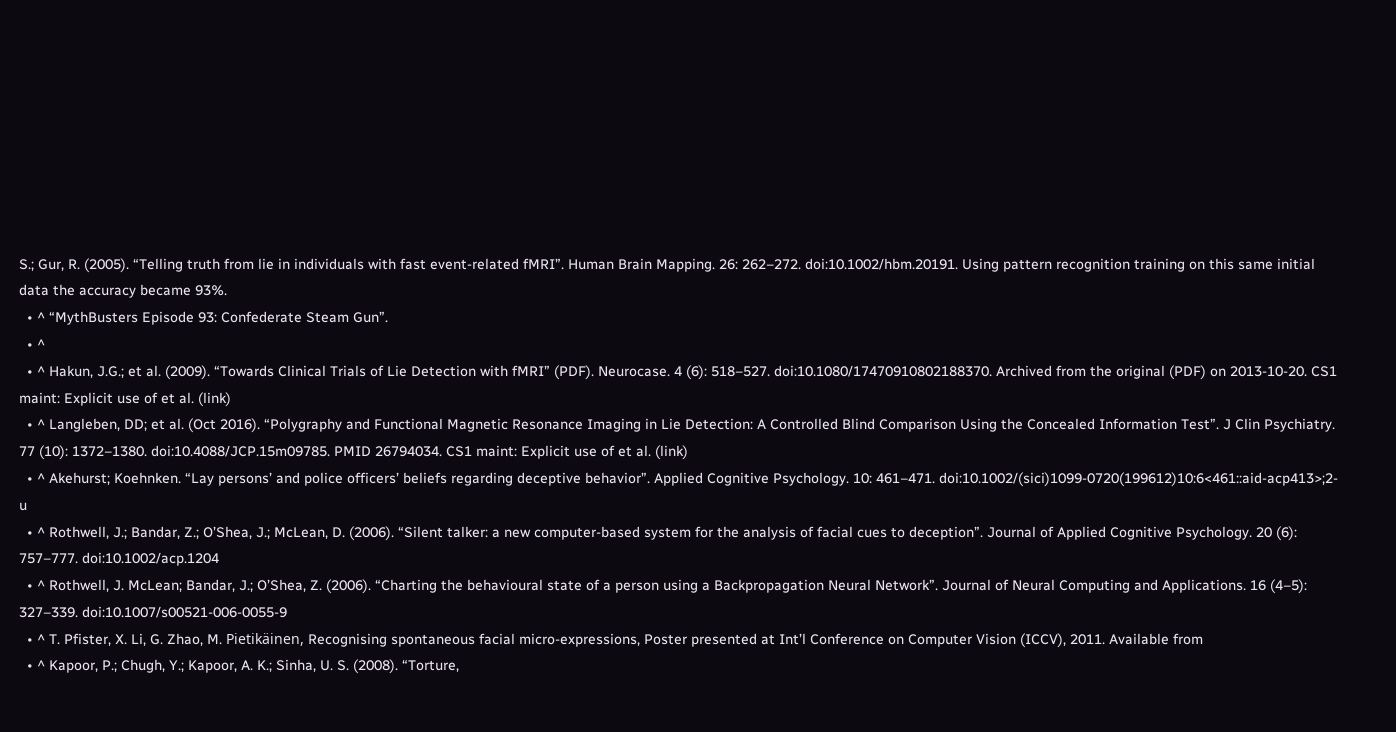S.; Gur, R. (2005). “Telling truth from lie in individuals with fast event-related fMRI”. Human Brain Mapping. 26: 262–272. doi:10.1002/hbm.20191. Using pattern recognition training on this same initial data the accuracy became 93%.
  • ^ “MythBusters Episode 93: Confederate Steam Gun”.
  • ^
  • ^ Hakun, J.G.; et al. (2009). “Towards Clinical Trials of Lie Detection with fMRI” (PDF). Neurocase. 4 (6): 518–527. doi:10.1080/17470910802188370. Archived from the original (PDF) on 2013-10-20. CS1 maint: Explicit use of et al. (link)
  • ^ Langleben, DD; et al. (Oct 2016). “Polygraphy and Functional Magnetic Resonance Imaging in Lie Detection: A Controlled Blind Comparison Using the Concealed Information Test”. J Clin Psychiatry. 77 (10): 1372–1380. doi:10.4088/JCP.15m09785. PMID 26794034. CS1 maint: Explicit use of et al. (link)
  • ^ Akehurst; Koehnken. “Lay persons’ and police officers’ beliefs regarding deceptive behavior”. Applied Cognitive Psychology. 10: 461–471. doi:10.1002/(sici)1099-0720(199612)10:6<461::aid-acp413>;2-u
  • ^ Rothwell, J.; Bandar, Z.; O’Shea, J.; McLean, D. (2006). “Silent talker: a new computer-based system for the analysis of facial cues to deception”. Journal of Applied Cognitive Psychology. 20 (6): 757–777. doi:10.1002/acp.1204
  • ^ Rothwell, J. McLean; Bandar, J.; O’Shea, Z. (2006). “Charting the behavioural state of a person using a Backpropagation Neural Network”. Journal of Neural Computing and Applications. 16 (4–5): 327–339. doi:10.1007/s00521-006-0055-9
  • ^ T. Pfister, X. Li, G. Zhao, M. Pietikäinen, Recognising spontaneous facial micro-expressions, Poster presented at Int’l Conference on Computer Vision (ICCV), 2011. Available from
  • ^ Kapoor, P.; Chugh, Y.; Kapoor, A. K.; Sinha, U. S. (2008). “Torture,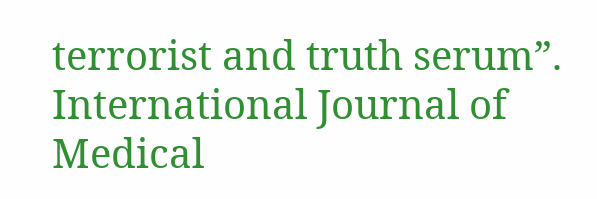terrorist and truth serum”. International Journal of Medical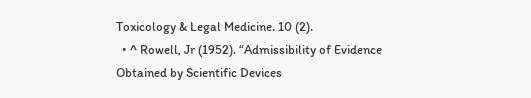Toxicology & Legal Medicine. 10 (2).
  • ^ Rowell, Jr (1952). “Admissibility of Evidence Obtained by Scientific Devices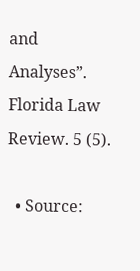and Analyses”. Florida Law Review. 5 (5).

  • Source: